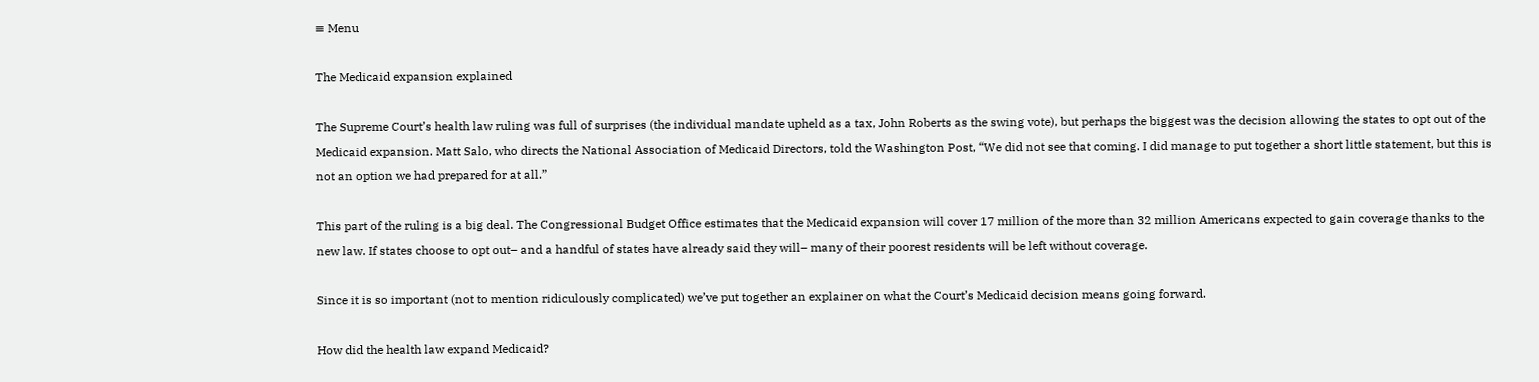≡ Menu

The Medicaid expansion explained

The Supreme Court’s health law ruling was full of surprises (the individual mandate upheld as a tax, John Roberts as the swing vote), but perhaps the biggest was the decision allowing the states to opt out of the Medicaid expansion. Matt Salo, who directs the National Association of Medicaid Directors, told the Washington Post, “We did not see that coming. I did manage to put together a short little statement, but this is not an option we had prepared for at all.”

This part of the ruling is a big deal. The Congressional Budget Office estimates that the Medicaid expansion will cover 17 million of the more than 32 million Americans expected to gain coverage thanks to the new law. If states choose to opt out– and a handful of states have already said they will– many of their poorest residents will be left without coverage.

Since it is so important (not to mention ridiculously complicated) we’ve put together an explainer on what the Court’s Medicaid decision means going forward.

How did the health law expand Medicaid?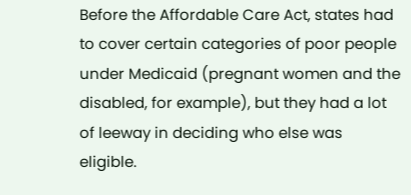Before the Affordable Care Act, states had to cover certain categories of poor people under Medicaid (pregnant women and the disabled, for example), but they had a lot of leeway in deciding who else was eligible.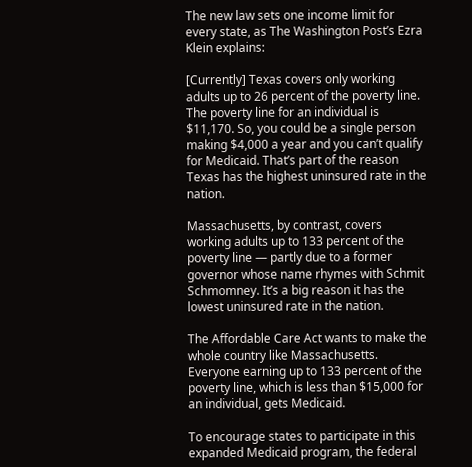The new law sets one income limit for every state, as The Washington Post’s Ezra Klein explains:

[Currently] Texas covers only working adults up to 26 percent of the poverty line. The poverty line for an individual is $11,170. So, you could be a single person making $4,000 a year and you can’t qualify for Medicaid. That’s part of the reason Texas has the highest uninsured rate in the nation.

Massachusetts, by contrast, covers working adults up to 133 percent of the poverty line — partly due to a former governor whose name rhymes with Schmit Schmomney. It’s a big reason it has the lowest uninsured rate in the nation.

The Affordable Care Act wants to make the whole country like Massachusetts. Everyone earning up to 133 percent of the poverty line, which is less than $15,000 for an individual, gets Medicaid.

To encourage states to participate in this expanded Medicaid program, the federal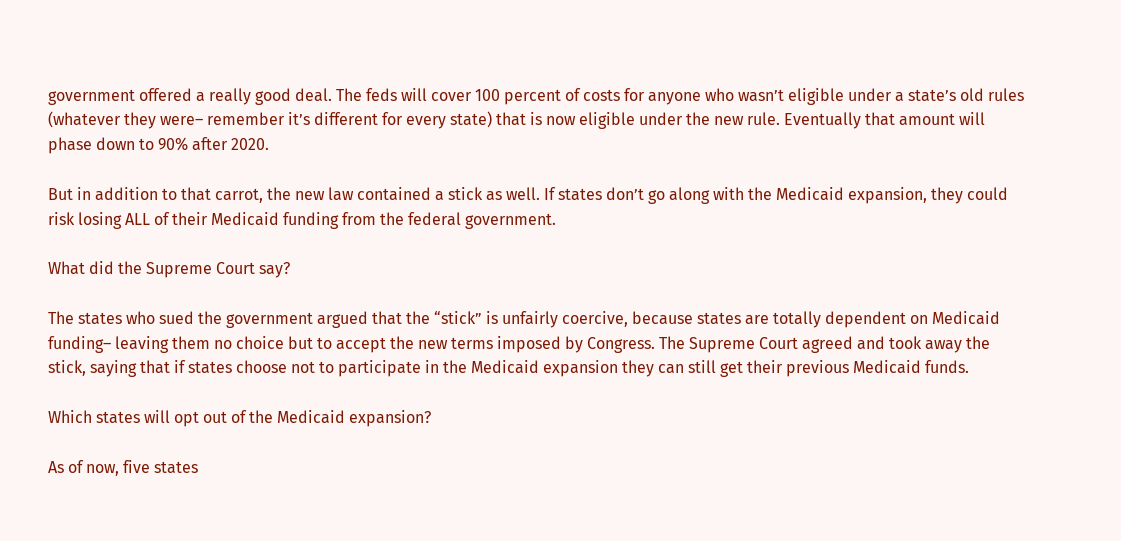government offered a really good deal. The feds will cover 100 percent of costs for anyone who wasn’t eligible under a state’s old rules (whatever they were– remember it’s different for every state) that is now eligible under the new rule. Eventually that amount will phase down to 90% after 2020.

But in addition to that carrot, the new law contained a stick as well. If states don’t go along with the Medicaid expansion, they could risk losing ALL of their Medicaid funding from the federal government.

What did the Supreme Court say?

The states who sued the government argued that the “stick” is unfairly coercive, because states are totally dependent on Medicaid funding– leaving them no choice but to accept the new terms imposed by Congress. The Supreme Court agreed and took away the stick, saying that if states choose not to participate in the Medicaid expansion they can still get their previous Medicaid funds.

Which states will opt out of the Medicaid expansion?

As of now, five states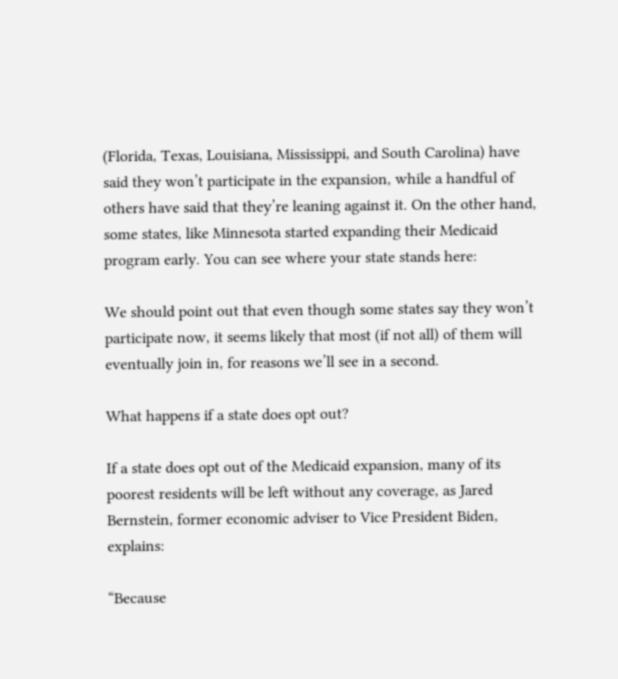(Florida, Texas, Louisiana, Mississippi, and South Carolina) have said they won’t participate in the expansion, while a handful of others have said that they’re leaning against it. On the other hand, some states, like Minnesota started expanding their Medicaid program early. You can see where your state stands here:

We should point out that even though some states say they won’t participate now, it seems likely that most (if not all) of them will eventually join in, for reasons we’ll see in a second.

What happens if a state does opt out?

If a state does opt out of the Medicaid expansion, many of its poorest residents will be left without any coverage, as Jared Bernstein, former economic adviser to Vice President Biden, explains:

“Because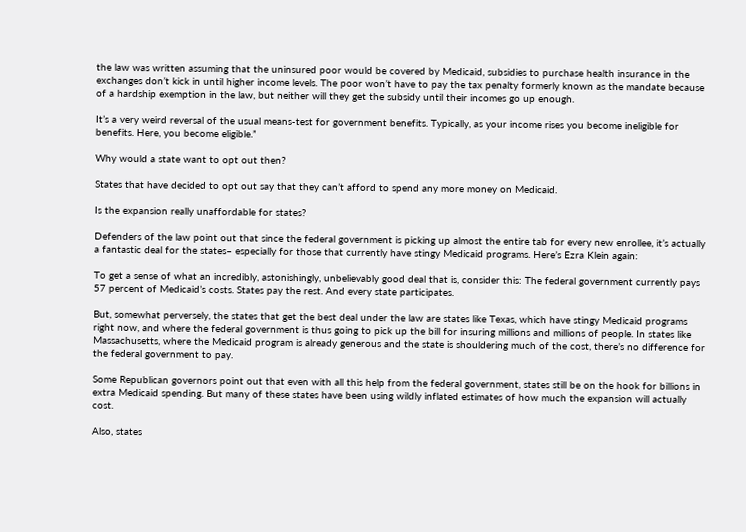the law was written assuming that the uninsured poor would be covered by Medicaid, subsidies to purchase health insurance in the exchanges don’t kick in until higher income levels. The poor won’t have to pay the tax penalty formerly known as the mandate because of a hardship exemption in the law, but neither will they get the subsidy until their incomes go up enough.

It’s a very weird reversal of the usual means-test for government benefits. Typically, as your income rises you become ineligible for benefits. Here, you become eligible.”

Why would a state want to opt out then?

States that have decided to opt out say that they can’t afford to spend any more money on Medicaid.

Is the expansion really unaffordable for states?

Defenders of the law point out that since the federal government is picking up almost the entire tab for every new enrollee, it’s actually a fantastic deal for the states– especially for those that currently have stingy Medicaid programs. Here’s Ezra Klein again:

To get a sense of what an incredibly, astonishingly, unbelievably good deal that is, consider this: The federal government currently pays 57 percent of Medicaid’s costs. States pay the rest. And every state participates.

But, somewhat perversely, the states that get the best deal under the law are states like Texas, which have stingy Medicaid programs right now, and where the federal government is thus going to pick up the bill for insuring millions and millions of people. In states like Massachusetts, where the Medicaid program is already generous and the state is shouldering much of the cost, there’s no difference for the federal government to pay.

Some Republican governors point out that even with all this help from the federal government, states still be on the hook for billions in extra Medicaid spending. But many of these states have been using wildly inflated estimates of how much the expansion will actually cost.

Also, states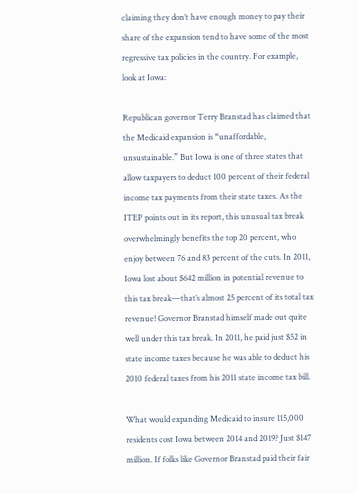claiming they don’t have enough money to pay their share of the expansion tend to have some of the most regressive tax policies in the country. For example, look at Iowa:

Republican governor Terry Branstad has claimed that the Medicaid expansion is “unaffordable, unsustainable.” But Iowa is one of three states that allow taxpayers to deduct 100 percent of their federal income tax payments from their state taxes. As the ITEP points out in its report, this unusual tax break overwhelmingly benefits the top 20 percent, who enjoy between 76 and 83 percent of the cuts. In 2011, Iowa lost about $642 million in potential revenue to this tax break—that’s almost 25 percent of its total tax revenue! Governor Branstad himself made out quite well under this tax break. In 2011, he paid just $52 in state income taxes because he was able to deduct his 2010 federal taxes from his 2011 state income tax bill.

What would expanding Medicaid to insure 115,000 residents cost Iowa between 2014 and 2019? Just $147 million. If folks like Governor Branstad paid their fair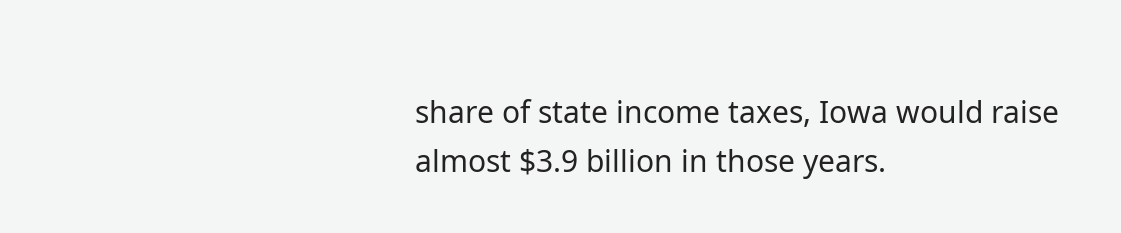share of state income taxes, Iowa would raise almost $3.9 billion in those years.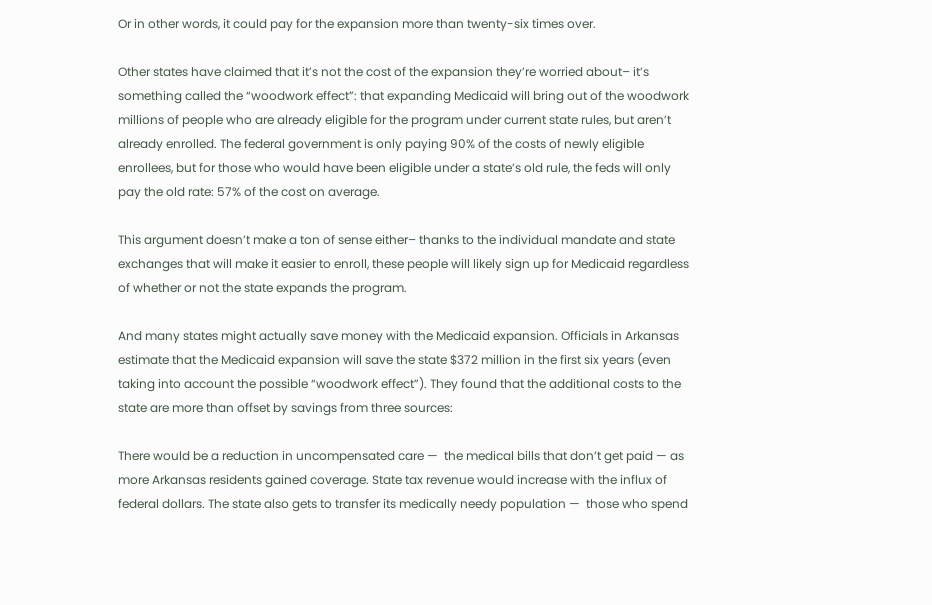Or in other words, it could pay for the expansion more than twenty-six times over.

Other states have claimed that it’s not the cost of the expansion they’re worried about– it’s something called the “woodwork effect”: that expanding Medicaid will bring out of the woodwork millions of people who are already eligible for the program under current state rules, but aren’t already enrolled. The federal government is only paying 90% of the costs of newly eligible enrollees, but for those who would have been eligible under a state’s old rule, the feds will only pay the old rate: 57% of the cost on average.

This argument doesn’t make a ton of sense either– thanks to the individual mandate and state exchanges that will make it easier to enroll, these people will likely sign up for Medicaid regardless of whether or not the state expands the program.

And many states might actually save money with the Medicaid expansion. Officials in Arkansas estimate that the Medicaid expansion will save the state $372 million in the first six years (even taking into account the possible “woodwork effect”). They found that the additional costs to the state are more than offset by savings from three sources:

There would be a reduction in uncompensated care —  the medical bills that don’t get paid — as more Arkansas residents gained coverage. State tax revenue would increase with the influx of federal dollars. The state also gets to transfer its medically needy population —  those who spend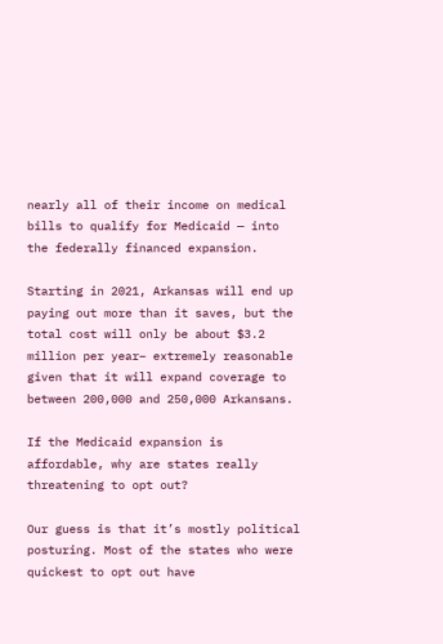nearly all of their income on medical bills to qualify for Medicaid — into the federally financed expansion.

Starting in 2021, Arkansas will end up paying out more than it saves, but the total cost will only be about $3.2 million per year– extremely reasonable given that it will expand coverage to between 200,000 and 250,000 Arkansans.

If the Medicaid expansion is affordable, why are states really threatening to opt out?

Our guess is that it’s mostly political posturing. Most of the states who were quickest to opt out have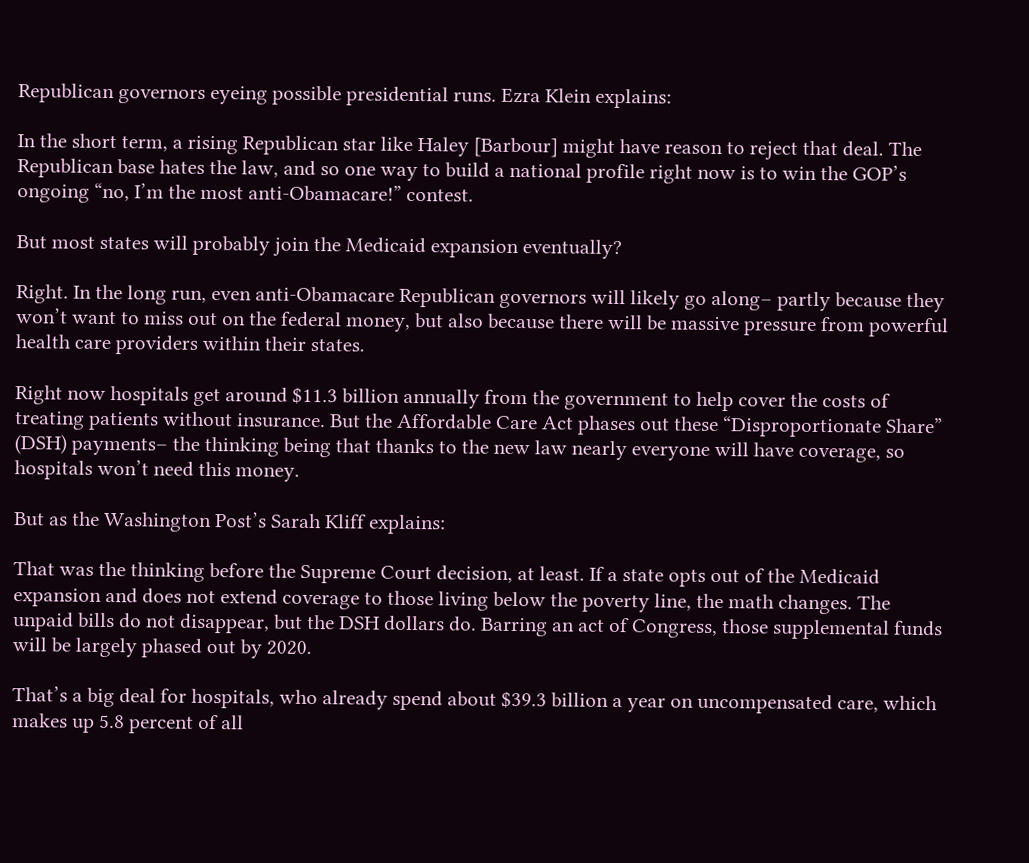Republican governors eyeing possible presidential runs. Ezra Klein explains:

In the short term, a rising Republican star like Haley [Barbour] might have reason to reject that deal. The Republican base hates the law, and so one way to build a national profile right now is to win the GOP’s ongoing “no, I’m the most anti-Obamacare!” contest.

But most states will probably join the Medicaid expansion eventually?

Right. In the long run, even anti-Obamacare Republican governors will likely go along– partly because they won’t want to miss out on the federal money, but also because there will be massive pressure from powerful health care providers within their states.

Right now hospitals get around $11.3 billion annually from the government to help cover the costs of treating patients without insurance. But the Affordable Care Act phases out these “Disproportionate Share” (DSH) payments– the thinking being that thanks to the new law nearly everyone will have coverage, so hospitals won’t need this money.

But as the Washington Post’s Sarah Kliff explains:

That was the thinking before the Supreme Court decision, at least. If a state opts out of the Medicaid expansion and does not extend coverage to those living below the poverty line, the math changes. The unpaid bills do not disappear, but the DSH dollars do. Barring an act of Congress, those supplemental funds will be largely phased out by 2020.

That’s a big deal for hospitals, who already spend about $39.3 billion a year on uncompensated care, which makes up 5.8 percent of all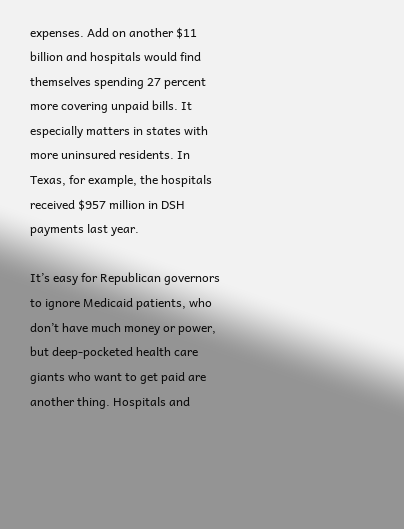expenses. Add on another $11 billion and hospitals would find themselves spending 27 percent more covering unpaid bills. It especially matters in states with more uninsured residents. In Texas, for example, the hospitals received $957 million in DSH payments last year.

It’s easy for Republican governors to ignore Medicaid patients, who don’t have much money or power, but deep-pocketed health care giants who want to get paid are another thing. Hospitals and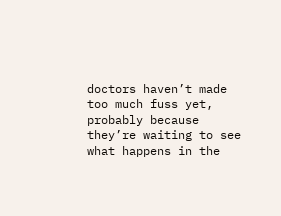doctors haven’t made too much fuss yet, probably because they’re waiting to see what happens in the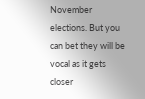November elections. But you can bet they will be vocal as it gets closer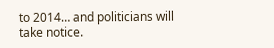to 2014… and politicians will take notice.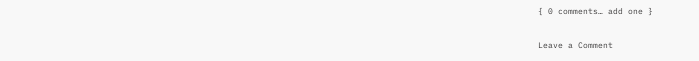{ 0 comments… add one }

Leave a Comment